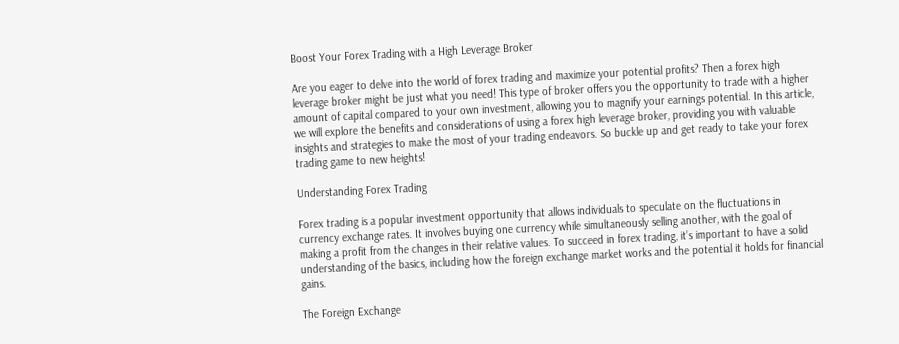Boost Your Forex Trading with a High Leverage Broker

Are you eager to delve into the world of forex trading and maximize your potential profits? Then a forex high leverage broker might be just what you need! This type of broker offers you the opportunity to trade with a higher amount of capital compared to your own investment, allowing you to magnify your earnings potential. In this article, we will explore the benefits and considerations of using a forex high leverage broker, providing you with valuable insights and strategies to make the most of your trading endeavors. So buckle up and get ready to take your forex trading game to new heights!

Understanding Forex Trading

Forex trading is a popular investment opportunity that allows individuals to speculate on the fluctuations in currency exchange rates. It involves buying one currency while simultaneously selling another, with the goal of making a profit from the changes in their relative values. To succeed in forex trading, it’s important to have a solid understanding of the basics, including how the foreign exchange market works and the potential it holds for financial gains.

The Foreign Exchange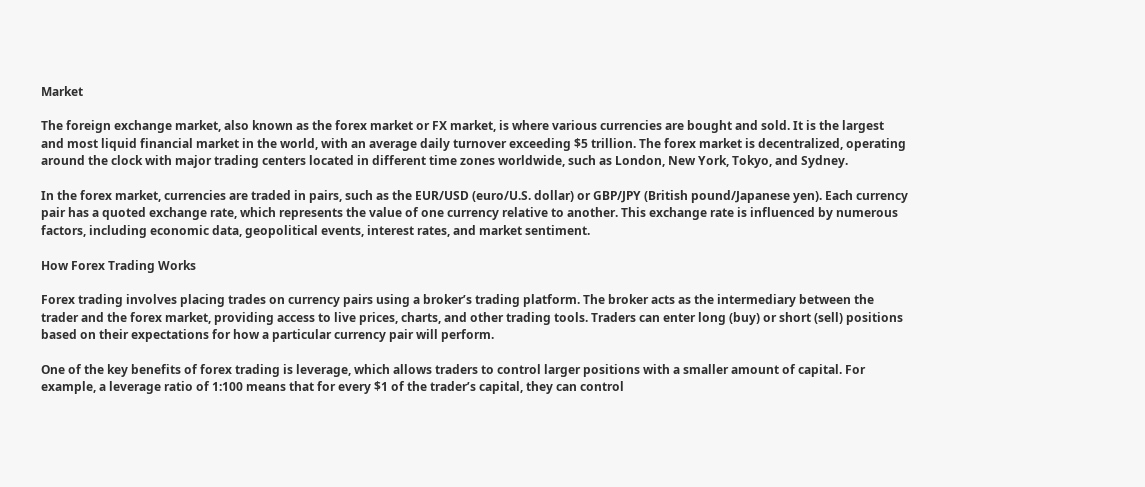Market

The foreign exchange market, also known as the forex market or FX market, is where various currencies are bought and sold. It is the largest and most liquid financial market in the world, with an average daily turnover exceeding $5 trillion. The forex market is decentralized, operating around the clock with major trading centers located in different time zones worldwide, such as London, New York, Tokyo, and Sydney.

In the forex market, currencies are traded in pairs, such as the EUR/USD (euro/U.S. dollar) or GBP/JPY (British pound/Japanese yen). Each currency pair has a quoted exchange rate, which represents the value of one currency relative to another. This exchange rate is influenced by numerous factors, including economic data, geopolitical events, interest rates, and market sentiment.

How Forex Trading Works

Forex trading involves placing trades on currency pairs using a broker’s trading platform. The broker acts as the intermediary between the trader and the forex market, providing access to live prices, charts, and other trading tools. Traders can enter long (buy) or short (sell) positions based on their expectations for how a particular currency pair will perform.

One of the key benefits of forex trading is leverage, which allows traders to control larger positions with a smaller amount of capital. For example, a leverage ratio of 1:100 means that for every $1 of the trader’s capital, they can control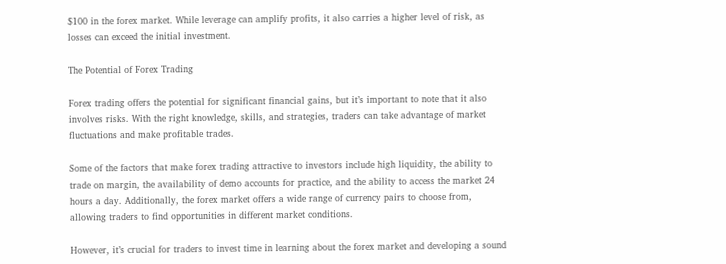$100 in the forex market. While leverage can amplify profits, it also carries a higher level of risk, as losses can exceed the initial investment.

The Potential of Forex Trading

Forex trading offers the potential for significant financial gains, but it’s important to note that it also involves risks. With the right knowledge, skills, and strategies, traders can take advantage of market fluctuations and make profitable trades.

Some of the factors that make forex trading attractive to investors include high liquidity, the ability to trade on margin, the availability of demo accounts for practice, and the ability to access the market 24 hours a day. Additionally, the forex market offers a wide range of currency pairs to choose from, allowing traders to find opportunities in different market conditions.

However, it’s crucial for traders to invest time in learning about the forex market and developing a sound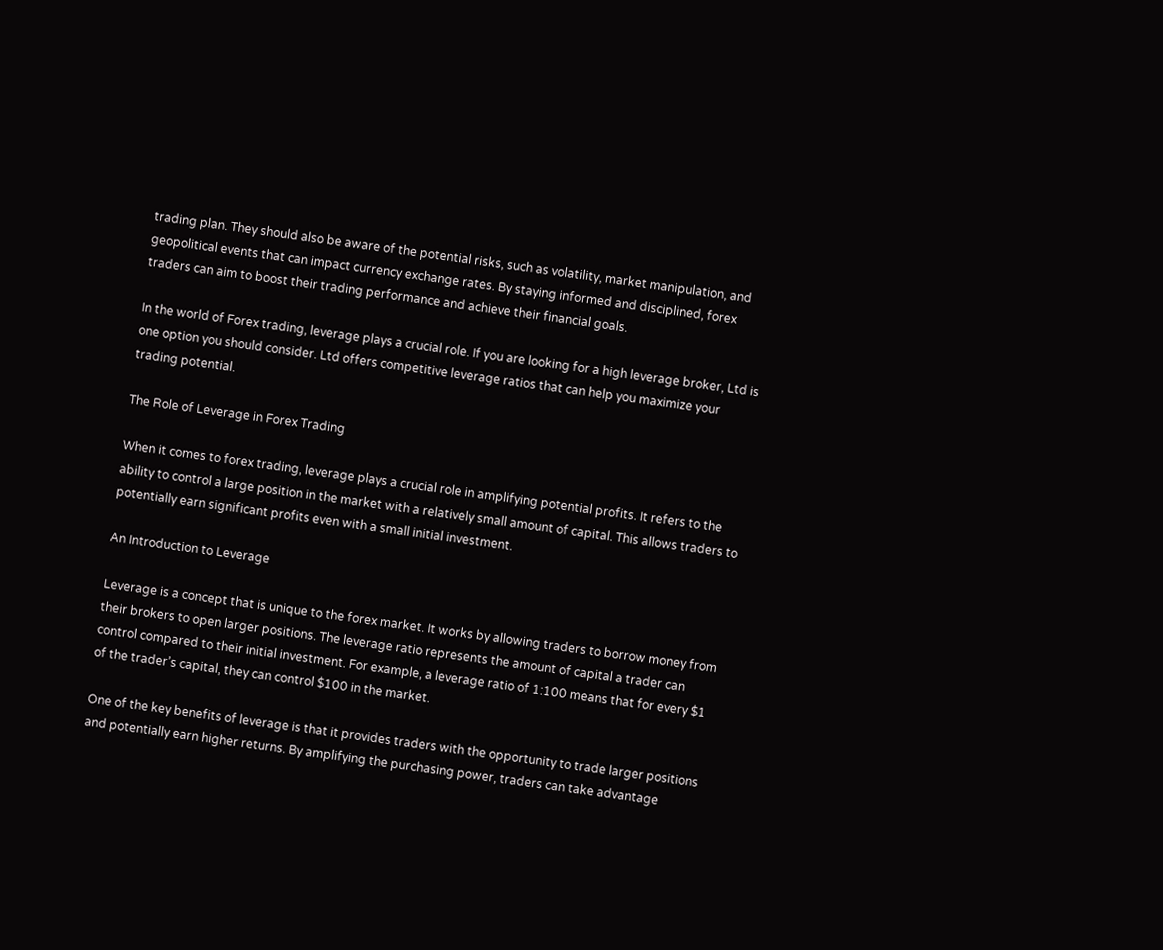trading plan. They should also be aware of the potential risks, such as volatility, market manipulation, and geopolitical events that can impact currency exchange rates. By staying informed and disciplined, forex traders can aim to boost their trading performance and achieve their financial goals.

In the world of Forex trading, leverage plays a crucial role. If you are looking for a high leverage broker, Ltd is one option you should consider. Ltd offers competitive leverage ratios that can help you maximize your trading potential.

The Role of Leverage in Forex Trading

When it comes to forex trading, leverage plays a crucial role in amplifying potential profits. It refers to the ability to control a large position in the market with a relatively small amount of capital. This allows traders to potentially earn significant profits even with a small initial investment.

An Introduction to Leverage

Leverage is a concept that is unique to the forex market. It works by allowing traders to borrow money from their brokers to open larger positions. The leverage ratio represents the amount of capital a trader can control compared to their initial investment. For example, a leverage ratio of 1:100 means that for every $1 of the trader’s capital, they can control $100 in the market.

One of the key benefits of leverage is that it provides traders with the opportunity to trade larger positions and potentially earn higher returns. By amplifying the purchasing power, traders can take advantage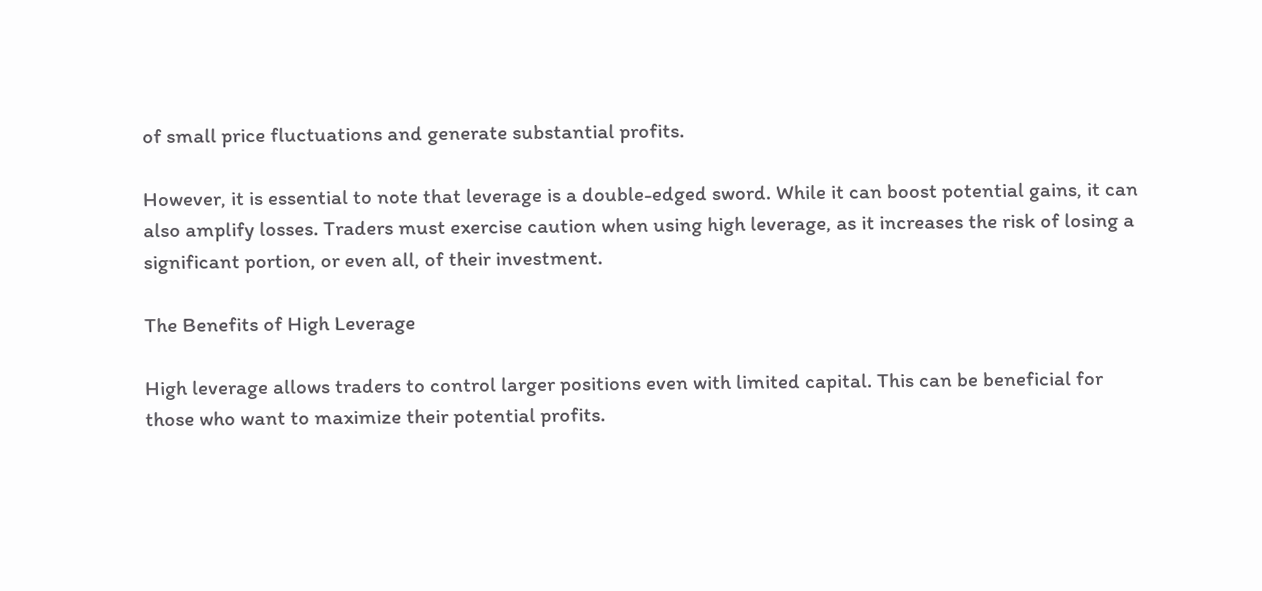of small price fluctuations and generate substantial profits.

However, it is essential to note that leverage is a double-edged sword. While it can boost potential gains, it can also amplify losses. Traders must exercise caution when using high leverage, as it increases the risk of losing a significant portion, or even all, of their investment.

The Benefits of High Leverage

High leverage allows traders to control larger positions even with limited capital. This can be beneficial for those who want to maximize their potential profits.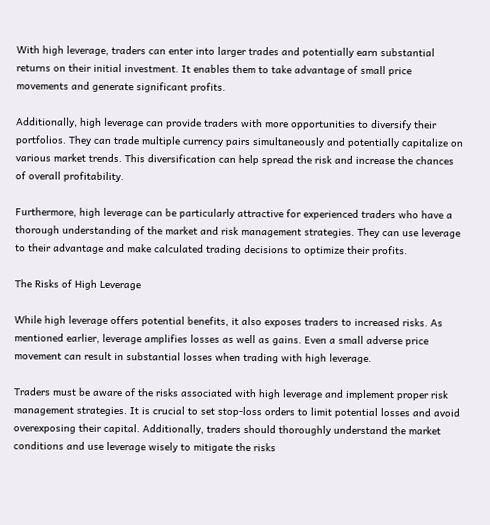With high leverage, traders can enter into larger trades and potentially earn substantial returns on their initial investment. It enables them to take advantage of small price movements and generate significant profits.

Additionally, high leverage can provide traders with more opportunities to diversify their portfolios. They can trade multiple currency pairs simultaneously and potentially capitalize on various market trends. This diversification can help spread the risk and increase the chances of overall profitability.

Furthermore, high leverage can be particularly attractive for experienced traders who have a thorough understanding of the market and risk management strategies. They can use leverage to their advantage and make calculated trading decisions to optimize their profits.

The Risks of High Leverage

While high leverage offers potential benefits, it also exposes traders to increased risks. As mentioned earlier, leverage amplifies losses as well as gains. Even a small adverse price movement can result in substantial losses when trading with high leverage.

Traders must be aware of the risks associated with high leverage and implement proper risk management strategies. It is crucial to set stop-loss orders to limit potential losses and avoid overexposing their capital. Additionally, traders should thoroughly understand the market conditions and use leverage wisely to mitigate the risks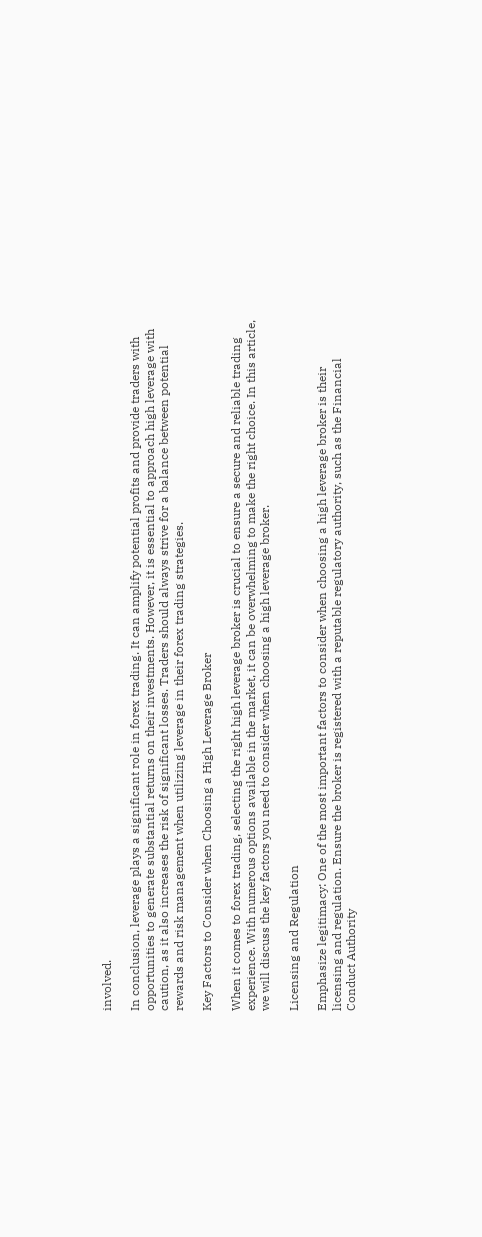involved.

In conclusion, leverage plays a significant role in forex trading. It can amplify potential profits and provide traders with opportunities to generate substantial returns on their investments. However, it is essential to approach high leverage with caution, as it also increases the risk of significant losses. Traders should always strive for a balance between potential rewards and risk management when utilizing leverage in their forex trading strategies.

Key Factors to Consider when Choosing a High Leverage Broker

When it comes to forex trading, selecting the right high leverage broker is crucial to ensure a secure and reliable trading experience. With numerous options available in the market, it can be overwhelming to make the right choice. In this article, we will discuss the key factors you need to consider when choosing a high leverage broker.

Licensing and Regulation

Emphasize legitimacy: One of the most important factors to consider when choosing a high leverage broker is their licensing and regulation. Ensure the broker is registered with a reputable regulatory authority, such as the Financial Conduct Authority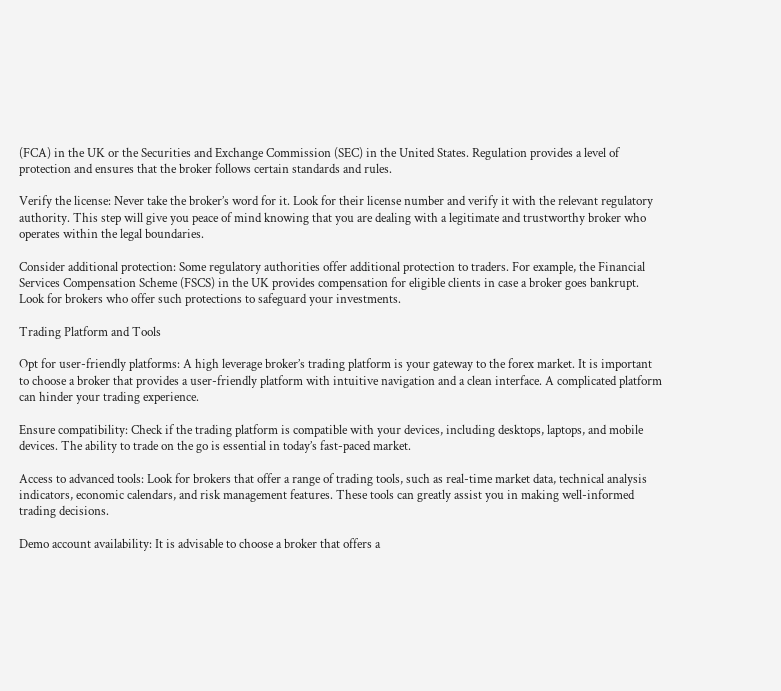(FCA) in the UK or the Securities and Exchange Commission (SEC) in the United States. Regulation provides a level of protection and ensures that the broker follows certain standards and rules.

Verify the license: Never take the broker’s word for it. Look for their license number and verify it with the relevant regulatory authority. This step will give you peace of mind knowing that you are dealing with a legitimate and trustworthy broker who operates within the legal boundaries.

Consider additional protection: Some regulatory authorities offer additional protection to traders. For example, the Financial Services Compensation Scheme (FSCS) in the UK provides compensation for eligible clients in case a broker goes bankrupt. Look for brokers who offer such protections to safeguard your investments.

Trading Platform and Tools

Opt for user-friendly platforms: A high leverage broker’s trading platform is your gateway to the forex market. It is important to choose a broker that provides a user-friendly platform with intuitive navigation and a clean interface. A complicated platform can hinder your trading experience.

Ensure compatibility: Check if the trading platform is compatible with your devices, including desktops, laptops, and mobile devices. The ability to trade on the go is essential in today’s fast-paced market.

Access to advanced tools: Look for brokers that offer a range of trading tools, such as real-time market data, technical analysis indicators, economic calendars, and risk management features. These tools can greatly assist you in making well-informed trading decisions.

Demo account availability: It is advisable to choose a broker that offers a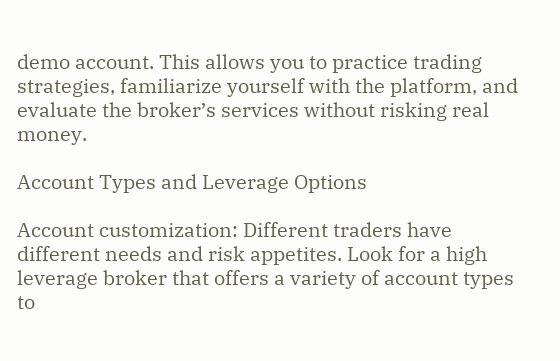demo account. This allows you to practice trading strategies, familiarize yourself with the platform, and evaluate the broker’s services without risking real money.

Account Types and Leverage Options

Account customization: Different traders have different needs and risk appetites. Look for a high leverage broker that offers a variety of account types to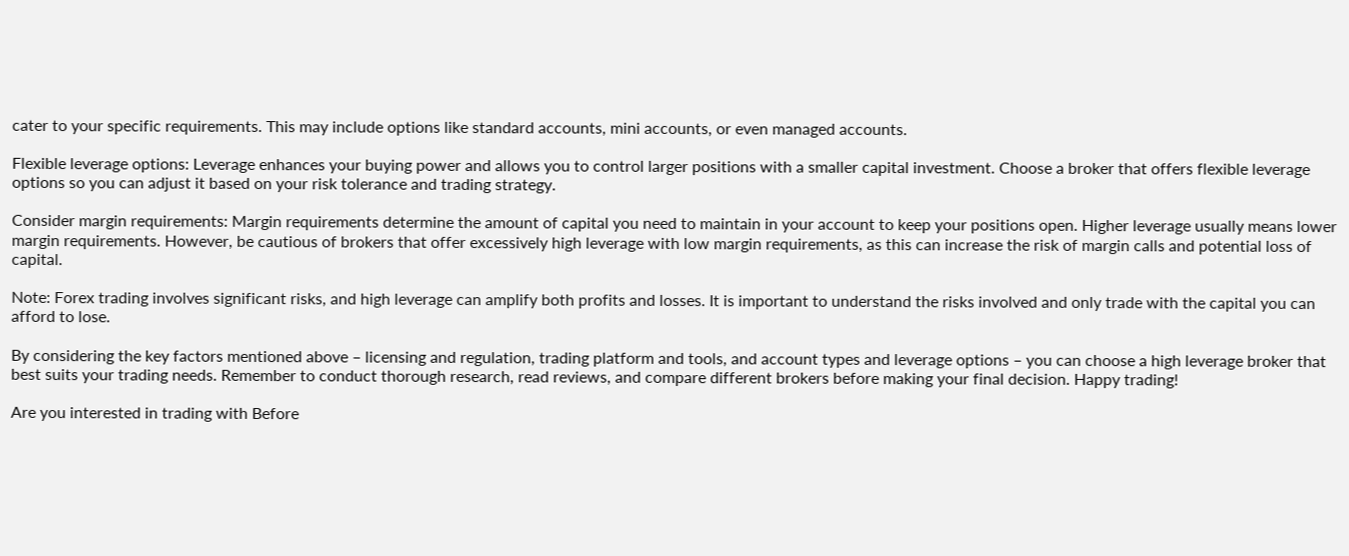cater to your specific requirements. This may include options like standard accounts, mini accounts, or even managed accounts.

Flexible leverage options: Leverage enhances your buying power and allows you to control larger positions with a smaller capital investment. Choose a broker that offers flexible leverage options so you can adjust it based on your risk tolerance and trading strategy.

Consider margin requirements: Margin requirements determine the amount of capital you need to maintain in your account to keep your positions open. Higher leverage usually means lower margin requirements. However, be cautious of brokers that offer excessively high leverage with low margin requirements, as this can increase the risk of margin calls and potential loss of capital.

Note: Forex trading involves significant risks, and high leverage can amplify both profits and losses. It is important to understand the risks involved and only trade with the capital you can afford to lose.

By considering the key factors mentioned above – licensing and regulation, trading platform and tools, and account types and leverage options – you can choose a high leverage broker that best suits your trading needs. Remember to conduct thorough research, read reviews, and compare different brokers before making your final decision. Happy trading!

Are you interested in trading with Before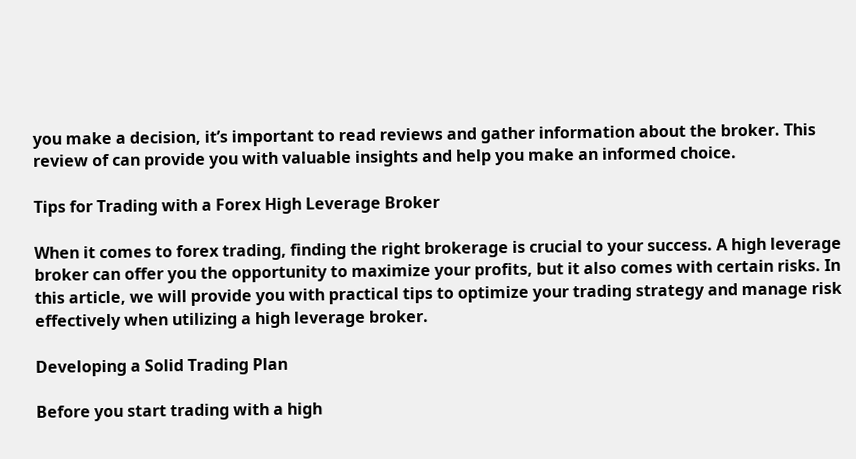you make a decision, it’s important to read reviews and gather information about the broker. This review of can provide you with valuable insights and help you make an informed choice.

Tips for Trading with a Forex High Leverage Broker

When it comes to forex trading, finding the right brokerage is crucial to your success. A high leverage broker can offer you the opportunity to maximize your profits, but it also comes with certain risks. In this article, we will provide you with practical tips to optimize your trading strategy and manage risk effectively when utilizing a high leverage broker.

Developing a Solid Trading Plan

Before you start trading with a high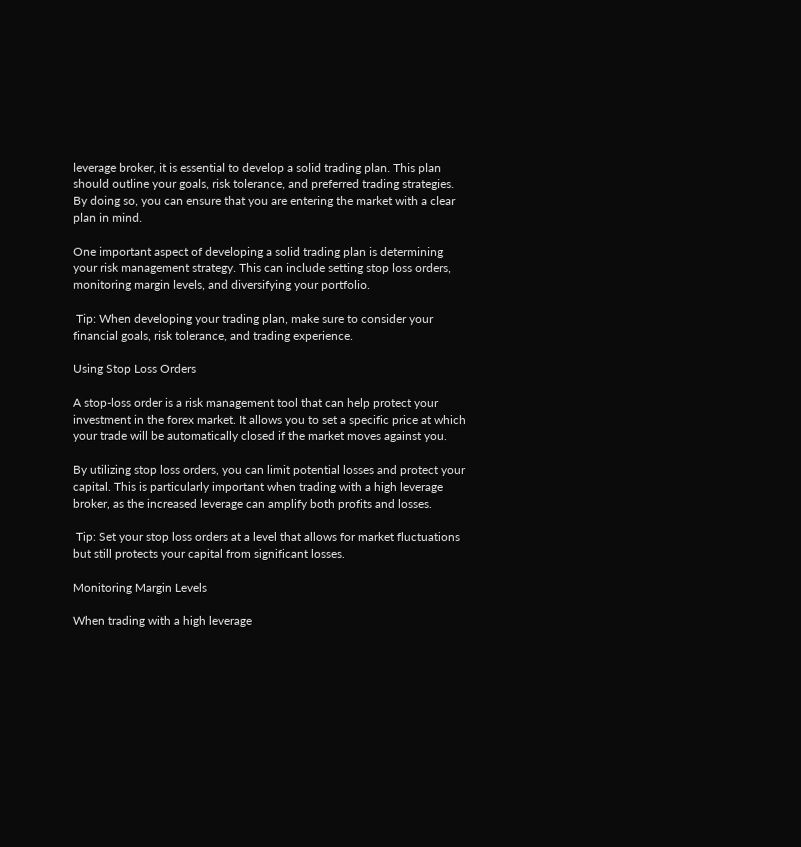leverage broker, it is essential to develop a solid trading plan. This plan should outline your goals, risk tolerance, and preferred trading strategies. By doing so, you can ensure that you are entering the market with a clear plan in mind.

One important aspect of developing a solid trading plan is determining your risk management strategy. This can include setting stop loss orders, monitoring margin levels, and diversifying your portfolio.

 Tip: When developing your trading plan, make sure to consider your financial goals, risk tolerance, and trading experience.

Using Stop Loss Orders

A stop-loss order is a risk management tool that can help protect your investment in the forex market. It allows you to set a specific price at which your trade will be automatically closed if the market moves against you.

By utilizing stop loss orders, you can limit potential losses and protect your capital. This is particularly important when trading with a high leverage broker, as the increased leverage can amplify both profits and losses.

 Tip: Set your stop loss orders at a level that allows for market fluctuations but still protects your capital from significant losses.

Monitoring Margin Levels

When trading with a high leverage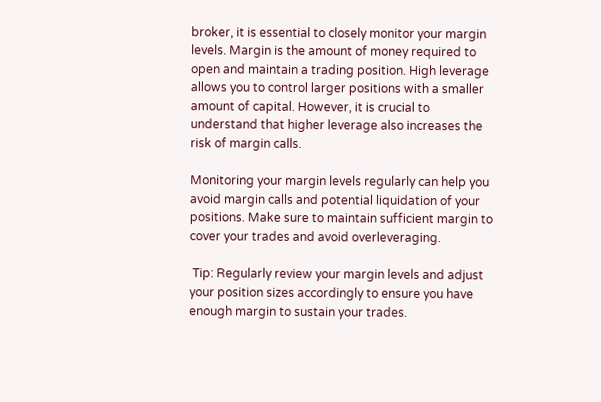broker, it is essential to closely monitor your margin levels. Margin is the amount of money required to open and maintain a trading position. High leverage allows you to control larger positions with a smaller amount of capital. However, it is crucial to understand that higher leverage also increases the risk of margin calls.

Monitoring your margin levels regularly can help you avoid margin calls and potential liquidation of your positions. Make sure to maintain sufficient margin to cover your trades and avoid overleveraging.

 Tip: Regularly review your margin levels and adjust your position sizes accordingly to ensure you have enough margin to sustain your trades.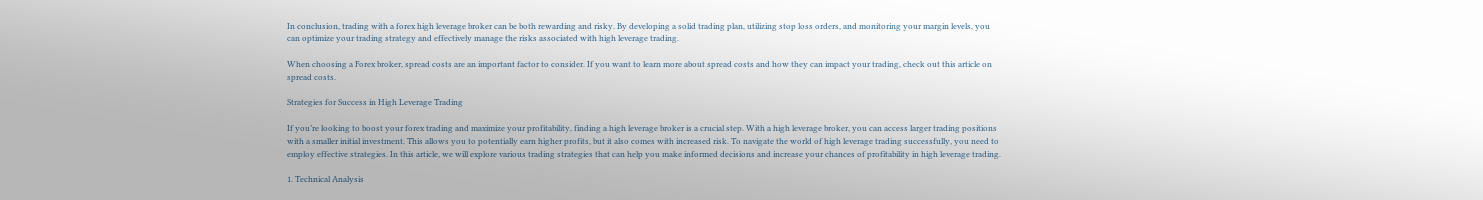In conclusion, trading with a forex high leverage broker can be both rewarding and risky. By developing a solid trading plan, utilizing stop loss orders, and monitoring your margin levels, you can optimize your trading strategy and effectively manage the risks associated with high leverage trading.

When choosing a Forex broker, spread costs are an important factor to consider. If you want to learn more about spread costs and how they can impact your trading, check out this article on spread costs.

Strategies for Success in High Leverage Trading

If you’re looking to boost your forex trading and maximize your profitability, finding a high leverage broker is a crucial step. With a high leverage broker, you can access larger trading positions with a smaller initial investment. This allows you to potentially earn higher profits, but it also comes with increased risk. To navigate the world of high leverage trading successfully, you need to employ effective strategies. In this article, we will explore various trading strategies that can help you make informed decisions and increase your chances of profitability in high leverage trading.

1. Technical Analysis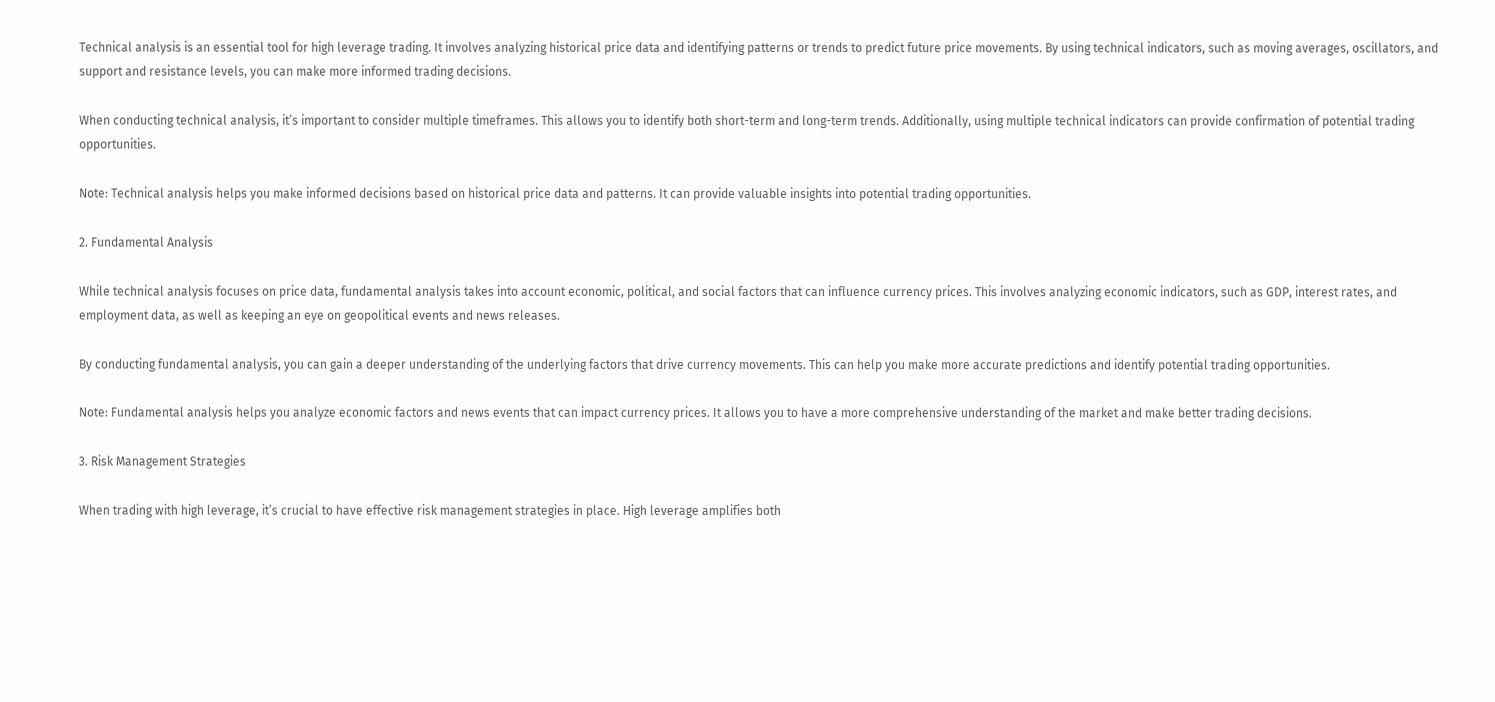Technical analysis is an essential tool for high leverage trading. It involves analyzing historical price data and identifying patterns or trends to predict future price movements. By using technical indicators, such as moving averages, oscillators, and support and resistance levels, you can make more informed trading decisions.

When conducting technical analysis, it’s important to consider multiple timeframes. This allows you to identify both short-term and long-term trends. Additionally, using multiple technical indicators can provide confirmation of potential trading opportunities.

Note: Technical analysis helps you make informed decisions based on historical price data and patterns. It can provide valuable insights into potential trading opportunities.

2. Fundamental Analysis

While technical analysis focuses on price data, fundamental analysis takes into account economic, political, and social factors that can influence currency prices. This involves analyzing economic indicators, such as GDP, interest rates, and employment data, as well as keeping an eye on geopolitical events and news releases.

By conducting fundamental analysis, you can gain a deeper understanding of the underlying factors that drive currency movements. This can help you make more accurate predictions and identify potential trading opportunities.

Note: Fundamental analysis helps you analyze economic factors and news events that can impact currency prices. It allows you to have a more comprehensive understanding of the market and make better trading decisions.

3. Risk Management Strategies

When trading with high leverage, it’s crucial to have effective risk management strategies in place. High leverage amplifies both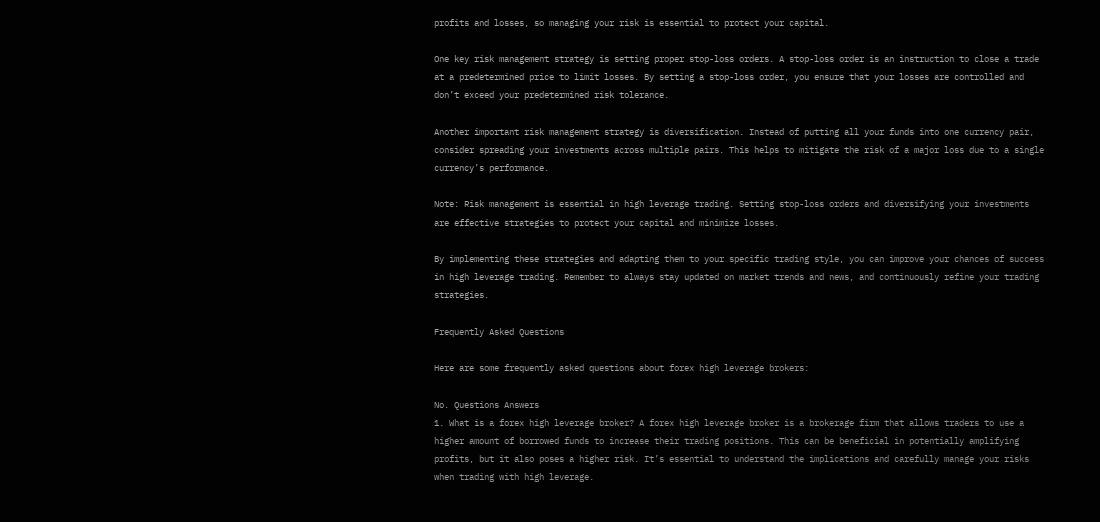profits and losses, so managing your risk is essential to protect your capital.

One key risk management strategy is setting proper stop-loss orders. A stop-loss order is an instruction to close a trade at a predetermined price to limit losses. By setting a stop-loss order, you ensure that your losses are controlled and don’t exceed your predetermined risk tolerance.

Another important risk management strategy is diversification. Instead of putting all your funds into one currency pair, consider spreading your investments across multiple pairs. This helps to mitigate the risk of a major loss due to a single currency’s performance.

Note: Risk management is essential in high leverage trading. Setting stop-loss orders and diversifying your investments are effective strategies to protect your capital and minimize losses.

By implementing these strategies and adapting them to your specific trading style, you can improve your chances of success in high leverage trading. Remember to always stay updated on market trends and news, and continuously refine your trading strategies.

Frequently Asked Questions

Here are some frequently asked questions about forex high leverage brokers:

No. Questions Answers
1. What is a forex high leverage broker? A forex high leverage broker is a brokerage firm that allows traders to use a higher amount of borrowed funds to increase their trading positions. This can be beneficial in potentially amplifying profits, but it also poses a higher risk. It’s essential to understand the implications and carefully manage your risks when trading with high leverage.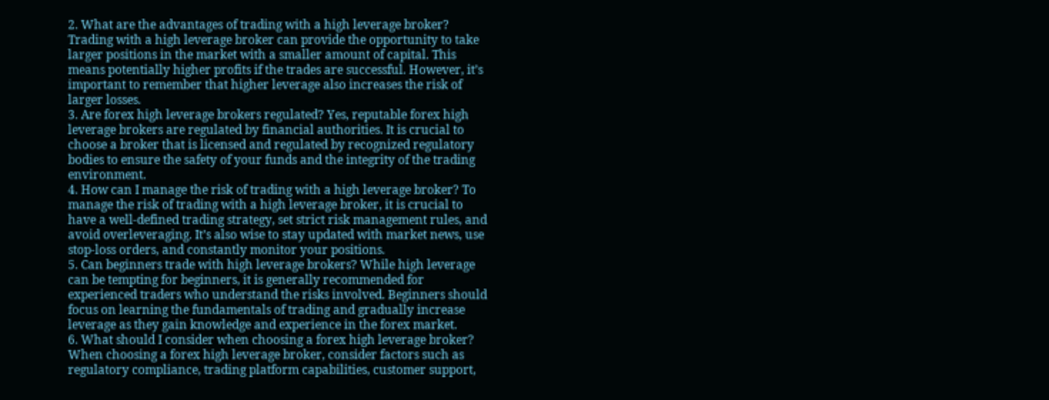2. What are the advantages of trading with a high leverage broker? Trading with a high leverage broker can provide the opportunity to take larger positions in the market with a smaller amount of capital. This means potentially higher profits if the trades are successful. However, it’s important to remember that higher leverage also increases the risk of larger losses.
3. Are forex high leverage brokers regulated? Yes, reputable forex high leverage brokers are regulated by financial authorities. It is crucial to choose a broker that is licensed and regulated by recognized regulatory bodies to ensure the safety of your funds and the integrity of the trading environment.
4. How can I manage the risk of trading with a high leverage broker? To manage the risk of trading with a high leverage broker, it is crucial to have a well-defined trading strategy, set strict risk management rules, and avoid overleveraging. It’s also wise to stay updated with market news, use stop-loss orders, and constantly monitor your positions.
5. Can beginners trade with high leverage brokers? While high leverage can be tempting for beginners, it is generally recommended for experienced traders who understand the risks involved. Beginners should focus on learning the fundamentals of trading and gradually increase leverage as they gain knowledge and experience in the forex market.
6. What should I consider when choosing a forex high leverage broker? When choosing a forex high leverage broker, consider factors such as regulatory compliance, trading platform capabilities, customer support,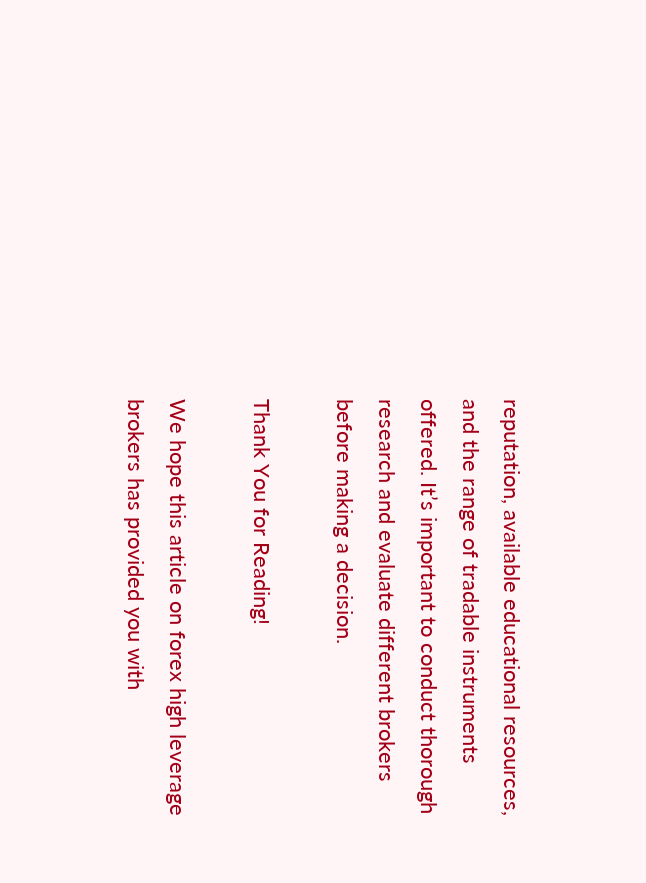reputation, available educational resources, and the range of tradable instruments offered. It’s important to conduct thorough research and evaluate different brokers before making a decision.

Thank You for Reading!

We hope this article on forex high leverage brokers has provided you with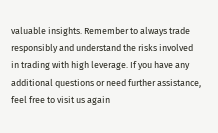valuable insights. Remember to always trade responsibly and understand the risks involved in trading with high leverage. If you have any additional questions or need further assistance, feel free to visit us again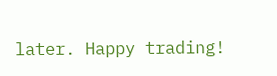later. Happy trading!